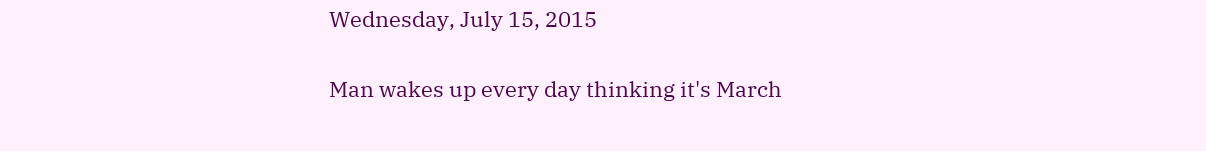Wednesday, July 15, 2015

Man wakes up every day thinking it's March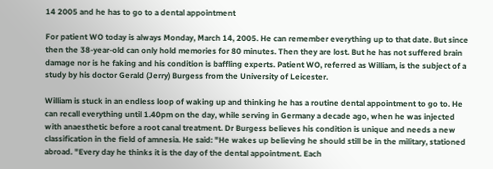14 2005 and he has to go to a dental appointment

For patient WO today is always Monday, March 14, 2005. He can remember everything up to that date. But since then the 38-year-old can only hold memories for 80 minutes. Then they are lost. But he has not suffered brain damage nor is he faking and his condition is baffling experts. Patient WO, referred as William, is the subject of a study by his doctor Gerald (Jerry) Burgess from the University of Leicester.

William is stuck in an endless loop of waking up and thinking he has a routine dental appointment to go to. He can recall everything until 1.40pm on the day, while serving in Germany a decade ago, when he was injected with anaesthetic before a root canal treatment. Dr Burgess believes his condition is unique and needs a new classification in the field of amnesia. He said: "He wakes up believing he should still be in the military, stationed abroad. "Every day he thinks it is the day of the dental appointment. Each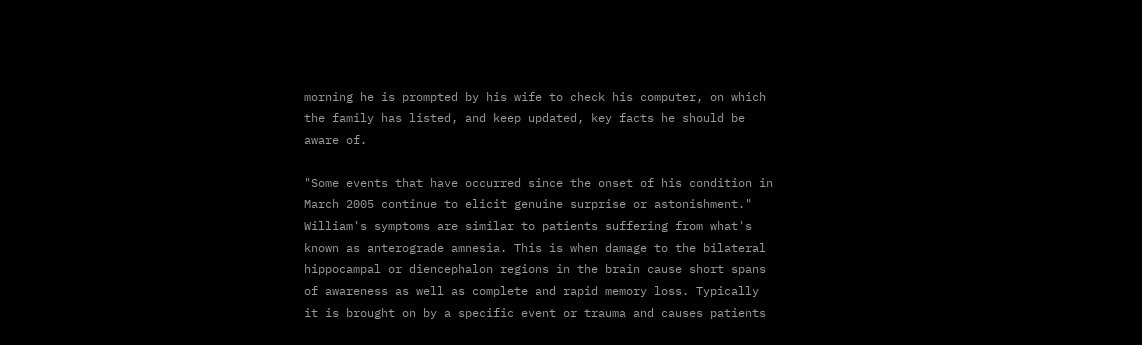morning he is prompted by his wife to check his computer, on which the family has listed, and keep updated, key facts he should be aware of.

"Some events that have occurred since the onset of his condition in March 2005 continue to elicit genuine surprise or astonishment." William's symptoms are similar to patients suffering from what's known as anterograde amnesia. This is when damage to the bilateral hippocampal or diencephalon regions in the brain cause short spans of awareness as well as complete and rapid memory loss. Typically it is brought on by a specific event or trauma and causes patients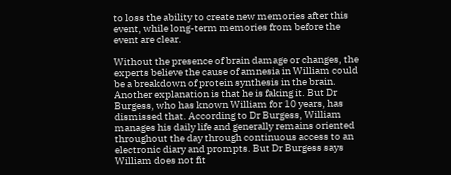to loss the ability to create new memories after this event, while long-term memories from before the event are clear.

Without the presence of brain damage or changes, the experts believe the cause of amnesia in William could be a breakdown of protein synthesis in the brain. Another explanation is that he is faking it. But Dr Burgess, who has known William for 10 years, has dismissed that. According to Dr Burgess, William manages his daily life and generally remains oriented throughout the day through continuous access to an electronic diary and prompts. But Dr Burgess says William does not fit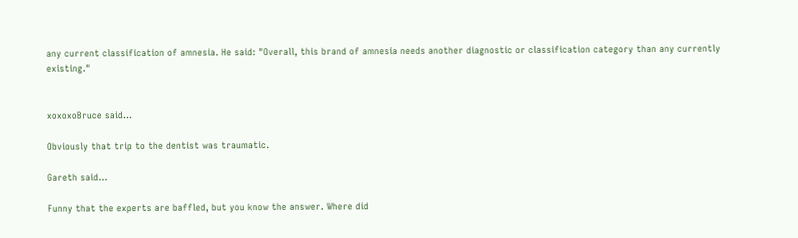any current classification of amnesia. He said: "Overall, this brand of amnesia needs another diagnostic or classification category than any currently existing."


xoxoxoBruce said...

Obviously that trip to the dentist was traumatic.

Gareth said...

Funny that the experts are baffled, but you know the answer. Where did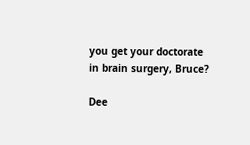you get your doctorate in brain surgery, Bruce?

Dee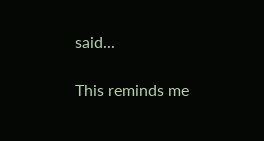said...

This reminds me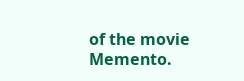of the movie Memento.